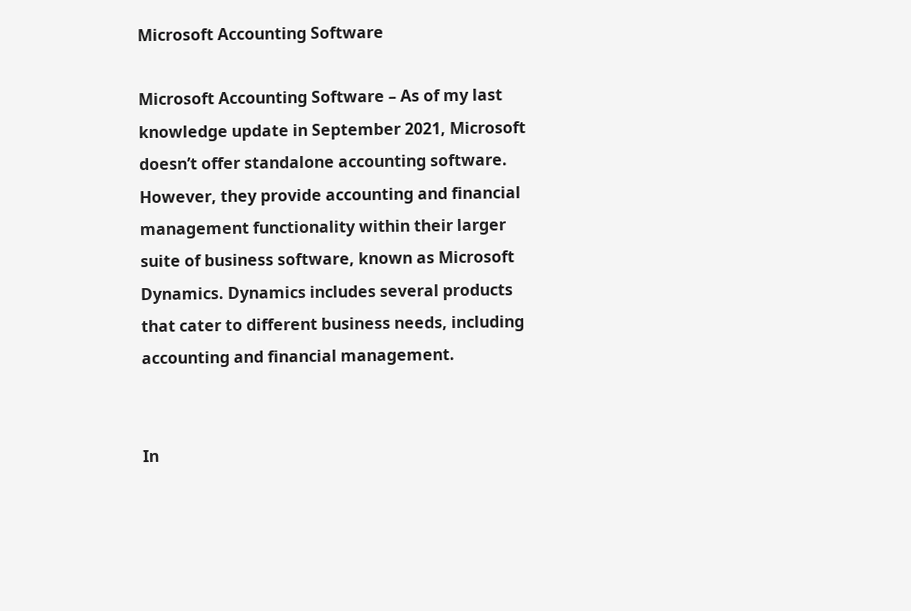Microsoft Accounting Software

Microsoft Accounting Software – As of my last knowledge update in September 2021, Microsoft doesn’t offer standalone accounting software. However, they provide accounting and financial management functionality within their larger suite of business software, known as Microsoft Dynamics. Dynamics includes several products that cater to different business needs, including accounting and financial management.


In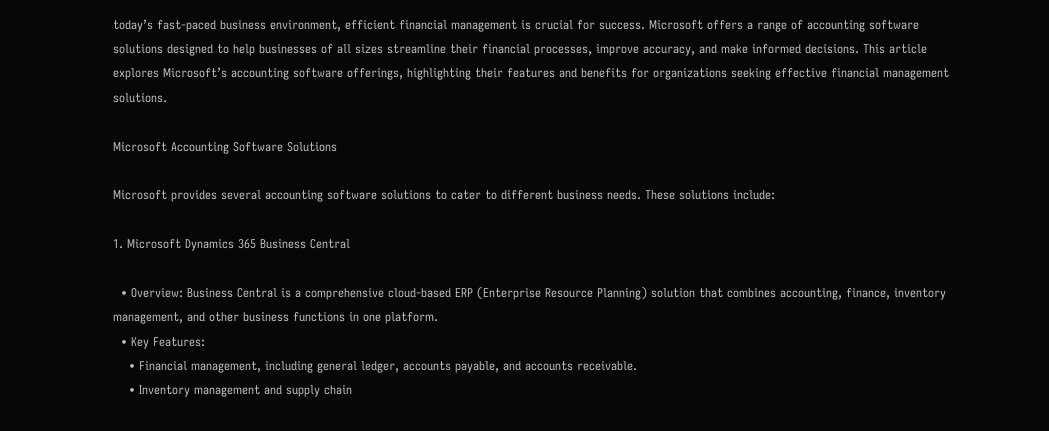today’s fast-paced business environment, efficient financial management is crucial for success. Microsoft offers a range of accounting software solutions designed to help businesses of all sizes streamline their financial processes, improve accuracy, and make informed decisions. This article explores Microsoft’s accounting software offerings, highlighting their features and benefits for organizations seeking effective financial management solutions.

Microsoft Accounting Software Solutions

Microsoft provides several accounting software solutions to cater to different business needs. These solutions include:

1. Microsoft Dynamics 365 Business Central

  • Overview: Business Central is a comprehensive cloud-based ERP (Enterprise Resource Planning) solution that combines accounting, finance, inventory management, and other business functions in one platform.
  • Key Features:
    • Financial management, including general ledger, accounts payable, and accounts receivable.
    • Inventory management and supply chain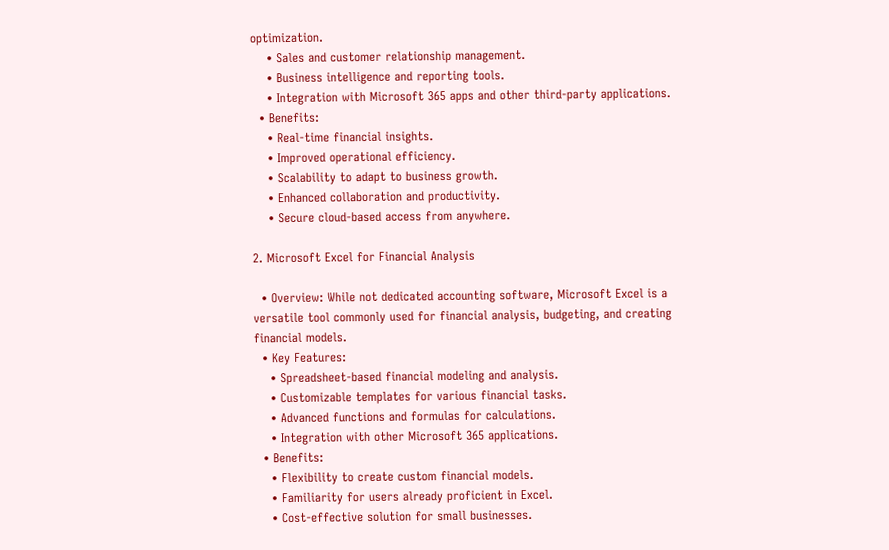optimization.
    • Sales and customer relationship management.
    • Business intelligence and reporting tools.
    • Integration with Microsoft 365 apps and other third-party applications.
  • Benefits:
    • Real-time financial insights.
    • Improved operational efficiency.
    • Scalability to adapt to business growth.
    • Enhanced collaboration and productivity.
    • Secure cloud-based access from anywhere.

2. Microsoft Excel for Financial Analysis

  • Overview: While not dedicated accounting software, Microsoft Excel is a versatile tool commonly used for financial analysis, budgeting, and creating financial models.
  • Key Features:
    • Spreadsheet-based financial modeling and analysis.
    • Customizable templates for various financial tasks.
    • Advanced functions and formulas for calculations.
    • Integration with other Microsoft 365 applications.
  • Benefits:
    • Flexibility to create custom financial models.
    • Familiarity for users already proficient in Excel.
    • Cost-effective solution for small businesses.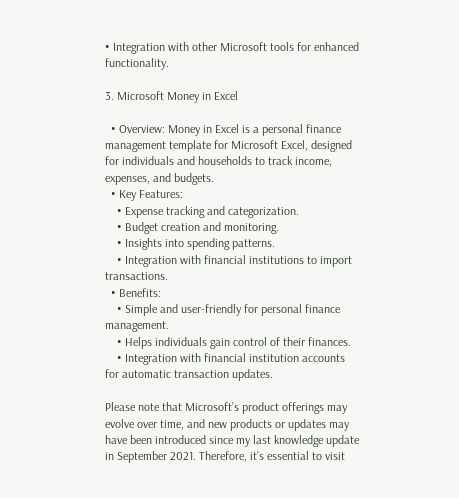• Integration with other Microsoft tools for enhanced functionality.

3. Microsoft Money in Excel

  • Overview: Money in Excel is a personal finance management template for Microsoft Excel, designed for individuals and households to track income, expenses, and budgets.
  • Key Features:
    • Expense tracking and categorization.
    • Budget creation and monitoring.
    • Insights into spending patterns.
    • Integration with financial institutions to import transactions.
  • Benefits:
    • Simple and user-friendly for personal finance management.
    • Helps individuals gain control of their finances.
    • Integration with financial institution accounts for automatic transaction updates.

Please note that Microsoft’s product offerings may evolve over time, and new products or updates may have been introduced since my last knowledge update in September 2021. Therefore, it’s essential to visit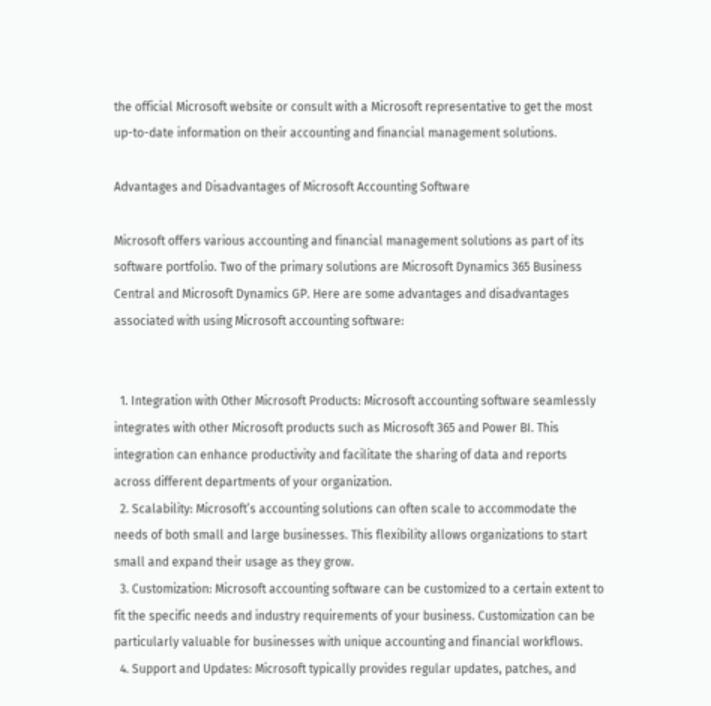the official Microsoft website or consult with a Microsoft representative to get the most up-to-date information on their accounting and financial management solutions.

Advantages and Disadvantages of Microsoft Accounting Software

Microsoft offers various accounting and financial management solutions as part of its software portfolio. Two of the primary solutions are Microsoft Dynamics 365 Business Central and Microsoft Dynamics GP. Here are some advantages and disadvantages associated with using Microsoft accounting software:


  1. Integration with Other Microsoft Products: Microsoft accounting software seamlessly integrates with other Microsoft products such as Microsoft 365 and Power BI. This integration can enhance productivity and facilitate the sharing of data and reports across different departments of your organization.
  2. Scalability: Microsoft’s accounting solutions can often scale to accommodate the needs of both small and large businesses. This flexibility allows organizations to start small and expand their usage as they grow.
  3. Customization: Microsoft accounting software can be customized to a certain extent to fit the specific needs and industry requirements of your business. Customization can be particularly valuable for businesses with unique accounting and financial workflows.
  4. Support and Updates: Microsoft typically provides regular updates, patches, and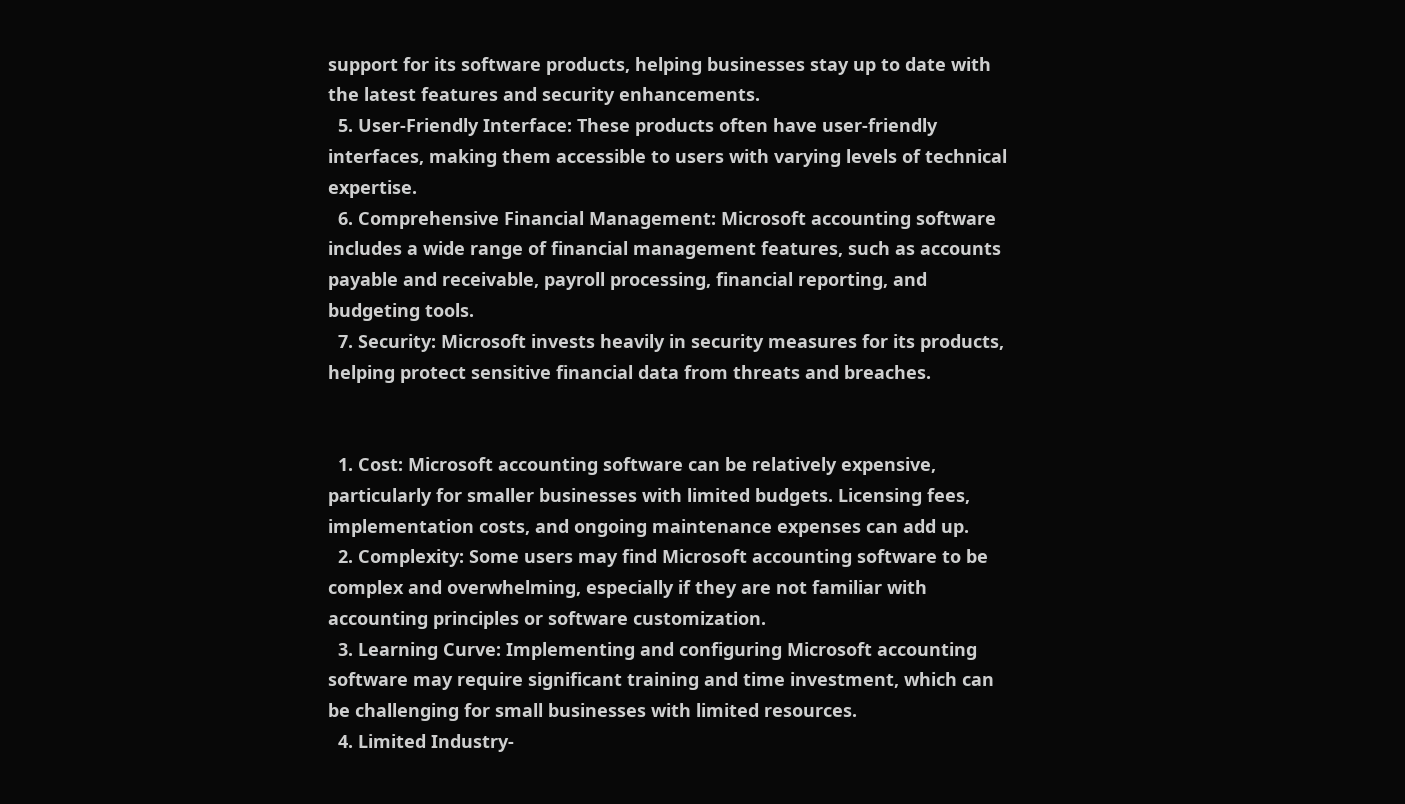support for its software products, helping businesses stay up to date with the latest features and security enhancements.
  5. User-Friendly Interface: These products often have user-friendly interfaces, making them accessible to users with varying levels of technical expertise.
  6. Comprehensive Financial Management: Microsoft accounting software includes a wide range of financial management features, such as accounts payable and receivable, payroll processing, financial reporting, and budgeting tools.
  7. Security: Microsoft invests heavily in security measures for its products, helping protect sensitive financial data from threats and breaches.


  1. Cost: Microsoft accounting software can be relatively expensive, particularly for smaller businesses with limited budgets. Licensing fees, implementation costs, and ongoing maintenance expenses can add up.
  2. Complexity: Some users may find Microsoft accounting software to be complex and overwhelming, especially if they are not familiar with accounting principles or software customization.
  3. Learning Curve: Implementing and configuring Microsoft accounting software may require significant training and time investment, which can be challenging for small businesses with limited resources.
  4. Limited Industry-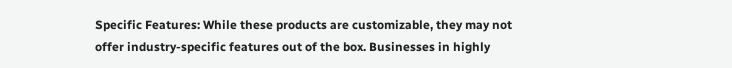Specific Features: While these products are customizable, they may not offer industry-specific features out of the box. Businesses in highly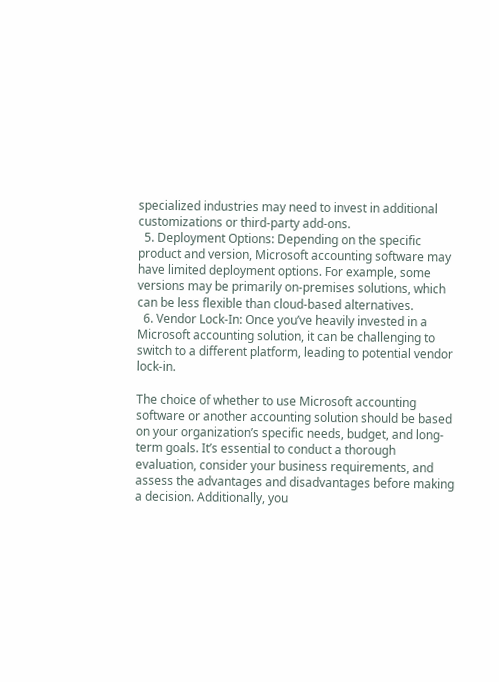specialized industries may need to invest in additional customizations or third-party add-ons.
  5. Deployment Options: Depending on the specific product and version, Microsoft accounting software may have limited deployment options. For example, some versions may be primarily on-premises solutions, which can be less flexible than cloud-based alternatives.
  6. Vendor Lock-In: Once you’ve heavily invested in a Microsoft accounting solution, it can be challenging to switch to a different platform, leading to potential vendor lock-in.

The choice of whether to use Microsoft accounting software or another accounting solution should be based on your organization’s specific needs, budget, and long-term goals. It’s essential to conduct a thorough evaluation, consider your business requirements, and assess the advantages and disadvantages before making a decision. Additionally, you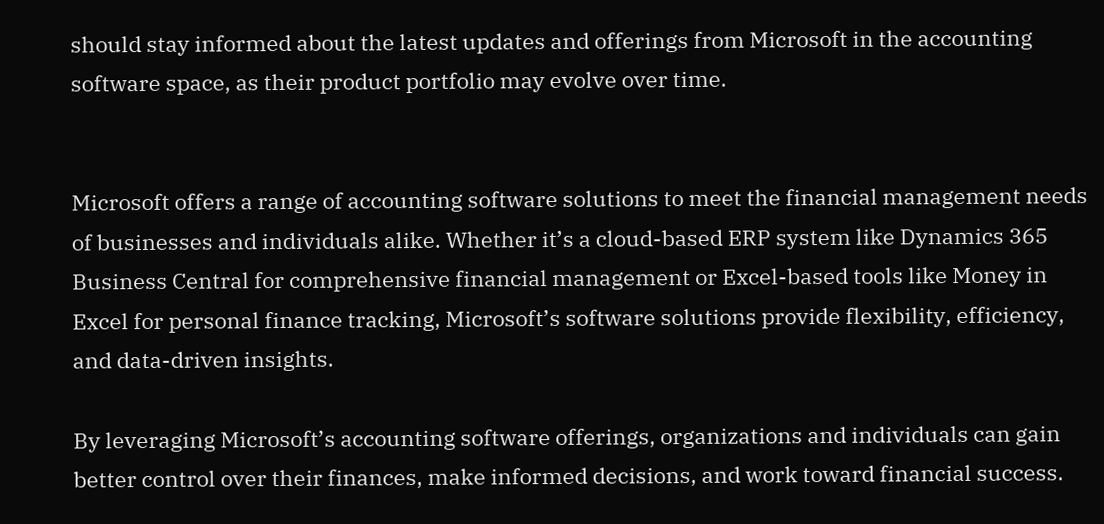should stay informed about the latest updates and offerings from Microsoft in the accounting software space, as their product portfolio may evolve over time.


Microsoft offers a range of accounting software solutions to meet the financial management needs of businesses and individuals alike. Whether it’s a cloud-based ERP system like Dynamics 365 Business Central for comprehensive financial management or Excel-based tools like Money in Excel for personal finance tracking, Microsoft’s software solutions provide flexibility, efficiency, and data-driven insights.

By leveraging Microsoft’s accounting software offerings, organizations and individuals can gain better control over their finances, make informed decisions, and work toward financial success.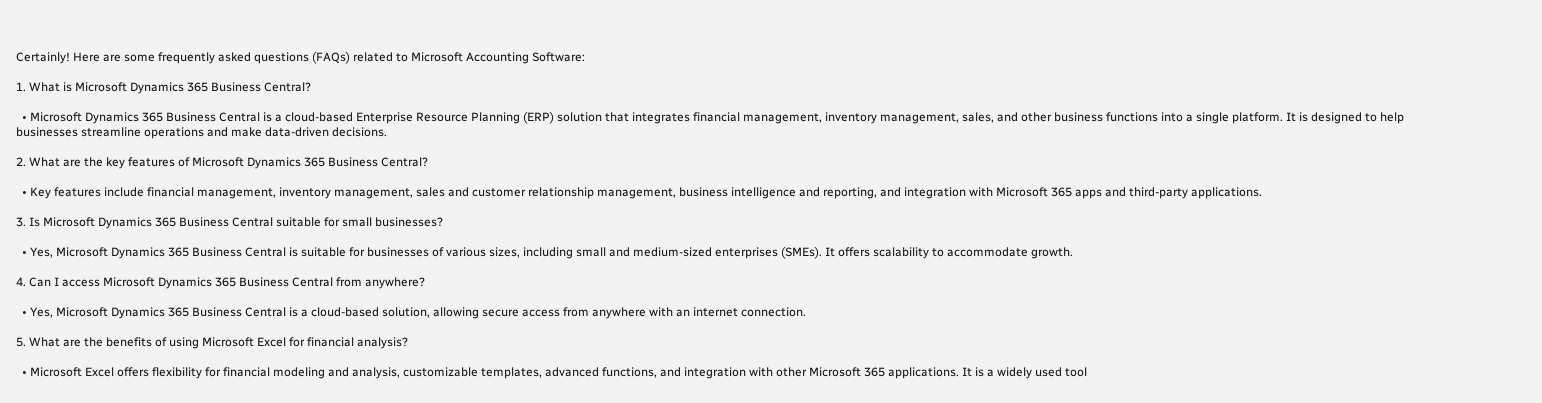Certainly! Here are some frequently asked questions (FAQs) related to Microsoft Accounting Software:

1. What is Microsoft Dynamics 365 Business Central?

  • Microsoft Dynamics 365 Business Central is a cloud-based Enterprise Resource Planning (ERP) solution that integrates financial management, inventory management, sales, and other business functions into a single platform. It is designed to help businesses streamline operations and make data-driven decisions.

2. What are the key features of Microsoft Dynamics 365 Business Central?

  • Key features include financial management, inventory management, sales and customer relationship management, business intelligence and reporting, and integration with Microsoft 365 apps and third-party applications.

3. Is Microsoft Dynamics 365 Business Central suitable for small businesses?

  • Yes, Microsoft Dynamics 365 Business Central is suitable for businesses of various sizes, including small and medium-sized enterprises (SMEs). It offers scalability to accommodate growth.

4. Can I access Microsoft Dynamics 365 Business Central from anywhere?

  • Yes, Microsoft Dynamics 365 Business Central is a cloud-based solution, allowing secure access from anywhere with an internet connection.

5. What are the benefits of using Microsoft Excel for financial analysis?

  • Microsoft Excel offers flexibility for financial modeling and analysis, customizable templates, advanced functions, and integration with other Microsoft 365 applications. It is a widely used tool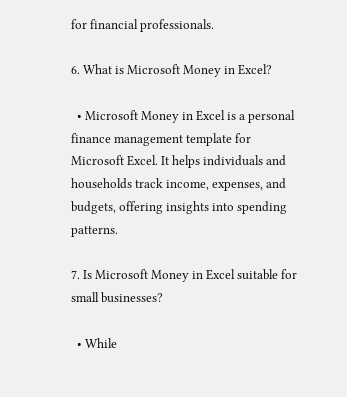for financial professionals.

6. What is Microsoft Money in Excel?

  • Microsoft Money in Excel is a personal finance management template for Microsoft Excel. It helps individuals and households track income, expenses, and budgets, offering insights into spending patterns.

7. Is Microsoft Money in Excel suitable for small businesses?

  • While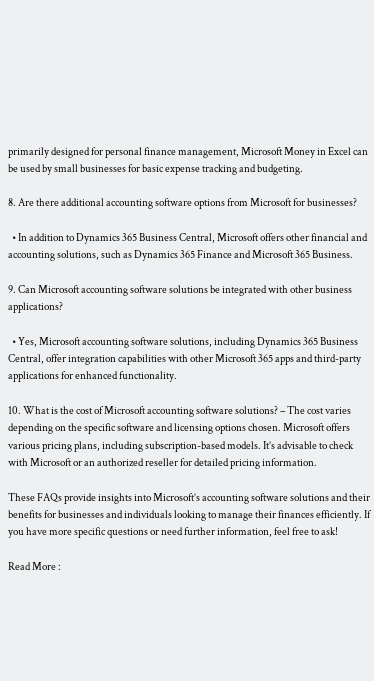primarily designed for personal finance management, Microsoft Money in Excel can be used by small businesses for basic expense tracking and budgeting.

8. Are there additional accounting software options from Microsoft for businesses?

  • In addition to Dynamics 365 Business Central, Microsoft offers other financial and accounting solutions, such as Dynamics 365 Finance and Microsoft 365 Business.

9. Can Microsoft accounting software solutions be integrated with other business applications?

  • Yes, Microsoft accounting software solutions, including Dynamics 365 Business Central, offer integration capabilities with other Microsoft 365 apps and third-party applications for enhanced functionality.

10. What is the cost of Microsoft accounting software solutions? – The cost varies depending on the specific software and licensing options chosen. Microsoft offers various pricing plans, including subscription-based models. It’s advisable to check with Microsoft or an authorized reseller for detailed pricing information.

These FAQs provide insights into Microsoft’s accounting software solutions and their benefits for businesses and individuals looking to manage their finances efficiently. If you have more specific questions or need further information, feel free to ask!

Read More :